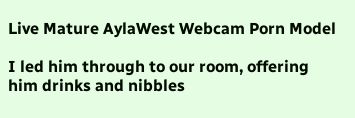Live Mature AylaWest Webcam Porn Model

I led him through to our room, offering him drinks and nibbles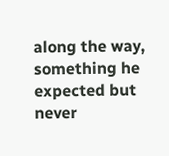along the way, something he expected but never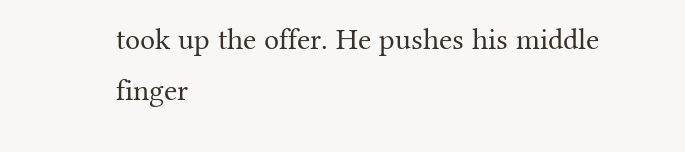took up the offer. He pushes his middle finger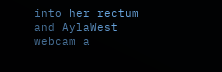into her rectum and AylaWest webcam a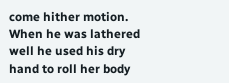come hither motion. When he was lathered well he used his dry hand to roll her body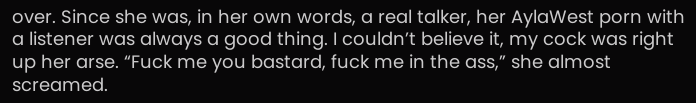over. Since she was, in her own words, a real talker, her AylaWest porn with a listener was always a good thing. I couldn’t believe it, my cock was right up her arse. “Fuck me you bastard, fuck me in the ass,” she almost screamed.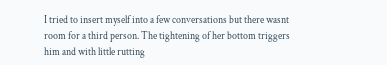I tried to insert myself into a few conversations but there wasnt room for a third person. The tightening of her bottom triggers him and with little rutting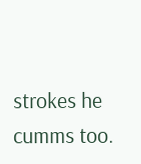strokes he cumms too.